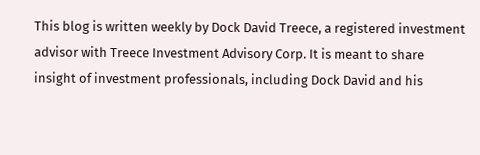This blog is written weekly by Dock David Treece, a registered investment advisor with Treece Investment Advisory Corp. It is meant to share insight of investment professionals, including Dock David and his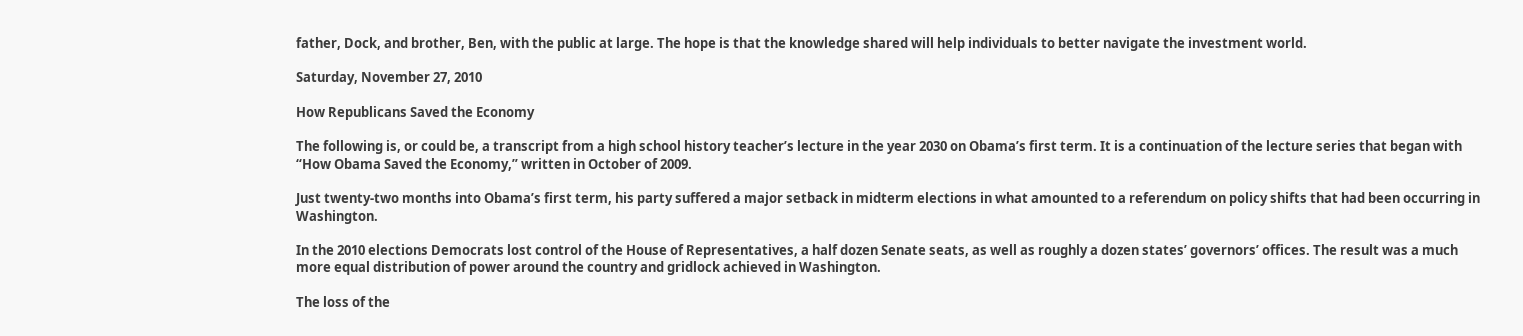father, Dock, and brother, Ben, with the public at large. The hope is that the knowledge shared will help individuals to better navigate the investment world.

Saturday, November 27, 2010

How Republicans Saved the Economy

The following is, or could be, a transcript from a high school history teacher’s lecture in the year 2030 on Obama’s first term. It is a continuation of the lecture series that began with “How Obama Saved the Economy,” written in October of 2009.

Just twenty-two months into Obama’s first term, his party suffered a major setback in midterm elections in what amounted to a referendum on policy shifts that had been occurring in Washington.

In the 2010 elections Democrats lost control of the House of Representatives, a half dozen Senate seats, as well as roughly a dozen states’ governors’ offices. The result was a much more equal distribution of power around the country and gridlock achieved in Washington.

The loss of the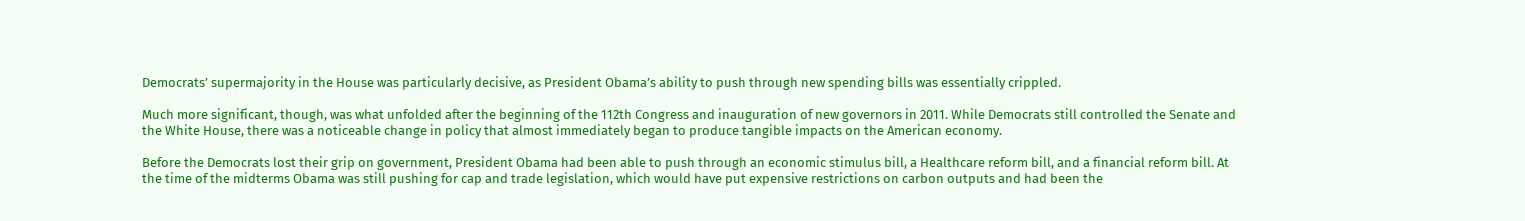Democrats’ supermajority in the House was particularly decisive, as President Obama’s ability to push through new spending bills was essentially crippled.

Much more significant, though, was what unfolded after the beginning of the 112th Congress and inauguration of new governors in 2011. While Democrats still controlled the Senate and the White House, there was a noticeable change in policy that almost immediately began to produce tangible impacts on the American economy.

Before the Democrats lost their grip on government, President Obama had been able to push through an economic stimulus bill, a Healthcare reform bill, and a financial reform bill. At the time of the midterms Obama was still pushing for cap and trade legislation, which would have put expensive restrictions on carbon outputs and had been the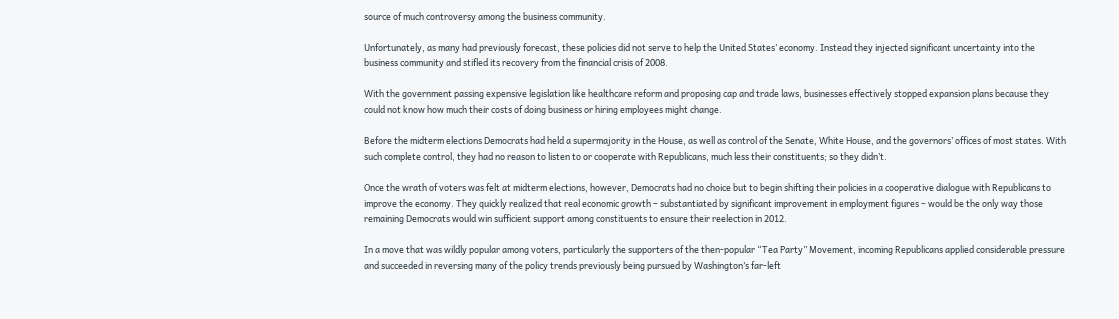source of much controversy among the business community.

Unfortunately, as many had previously forecast, these policies did not serve to help the United States’ economy. Instead they injected significant uncertainty into the business community and stifled its recovery from the financial crisis of 2008.

With the government passing expensive legislation like healthcare reform and proposing cap and trade laws, businesses effectively stopped expansion plans because they could not know how much their costs of doing business or hiring employees might change.

Before the midterm elections Democrats had held a supermajority in the House, as well as control of the Senate, White House, and the governors’ offices of most states. With such complete control, they had no reason to listen to or cooperate with Republicans, much less their constituents; so they didn’t.

Once the wrath of voters was felt at midterm elections, however, Democrats had no choice but to begin shifting their policies in a cooperative dialogue with Republicans to improve the economy. They quickly realized that real economic growth – substantiated by significant improvement in employment figures – would be the only way those remaining Democrats would win sufficient support among constituents to ensure their reelection in 2012.

In a move that was wildly popular among voters, particularly the supporters of the then-popular “Tea Party” Movement, incoming Republicans applied considerable pressure and succeeded in reversing many of the policy trends previously being pursued by Washington’s far-left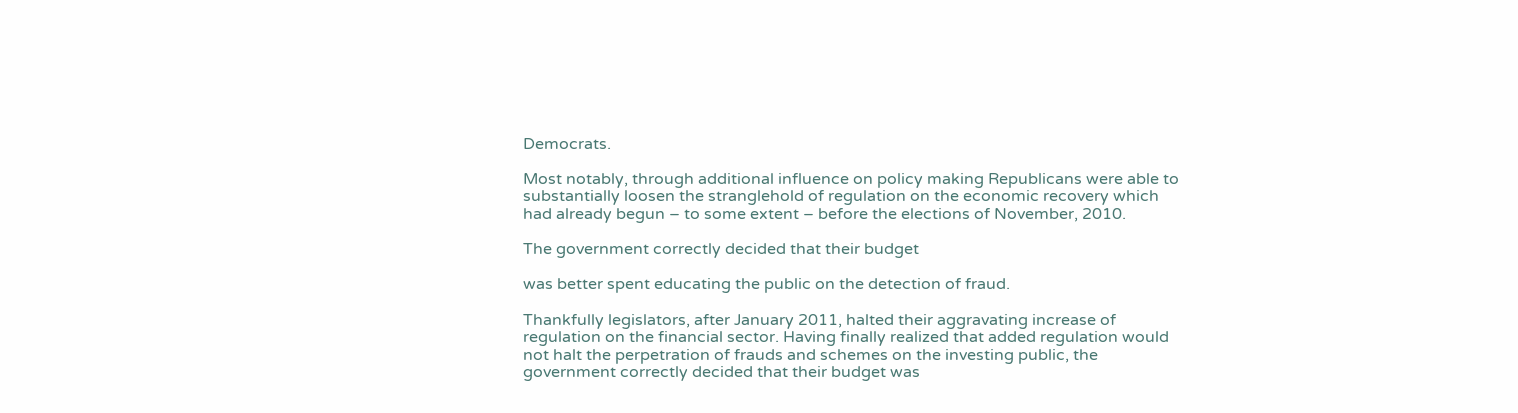Democrats.

Most notably, through additional influence on policy making Republicans were able to substantially loosen the stranglehold of regulation on the economic recovery which had already begun – to some extent – before the elections of November, 2010.

The government correctly decided that their budget

was better spent educating the public on the detection of fraud.

Thankfully legislators, after January 2011, halted their aggravating increase of regulation on the financial sector. Having finally realized that added regulation would not halt the perpetration of frauds and schemes on the investing public, the government correctly decided that their budget was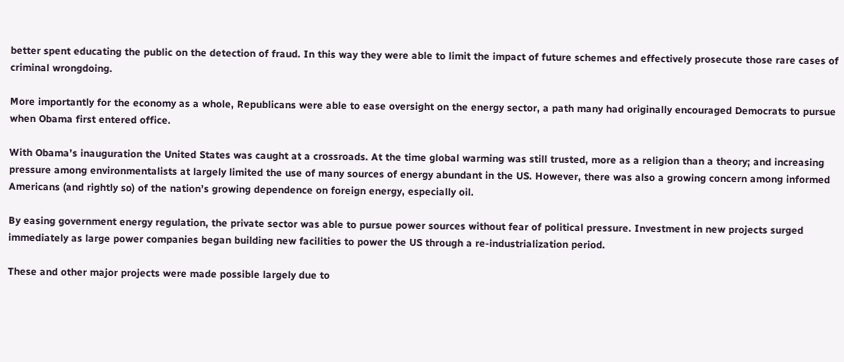better spent educating the public on the detection of fraud. In this way they were able to limit the impact of future schemes and effectively prosecute those rare cases of criminal wrongdoing.

More importantly for the economy as a whole, Republicans were able to ease oversight on the energy sector, a path many had originally encouraged Democrats to pursue when Obama first entered office.

With Obama’s inauguration the United States was caught at a crossroads. At the time global warming was still trusted, more as a religion than a theory; and increasing pressure among environmentalists at largely limited the use of many sources of energy abundant in the US. However, there was also a growing concern among informed Americans (and rightly so) of the nation’s growing dependence on foreign energy, especially oil.

By easing government energy regulation, the private sector was able to pursue power sources without fear of political pressure. Investment in new projects surged immediately as large power companies began building new facilities to power the US through a re-industrialization period.

These and other major projects were made possible largely due to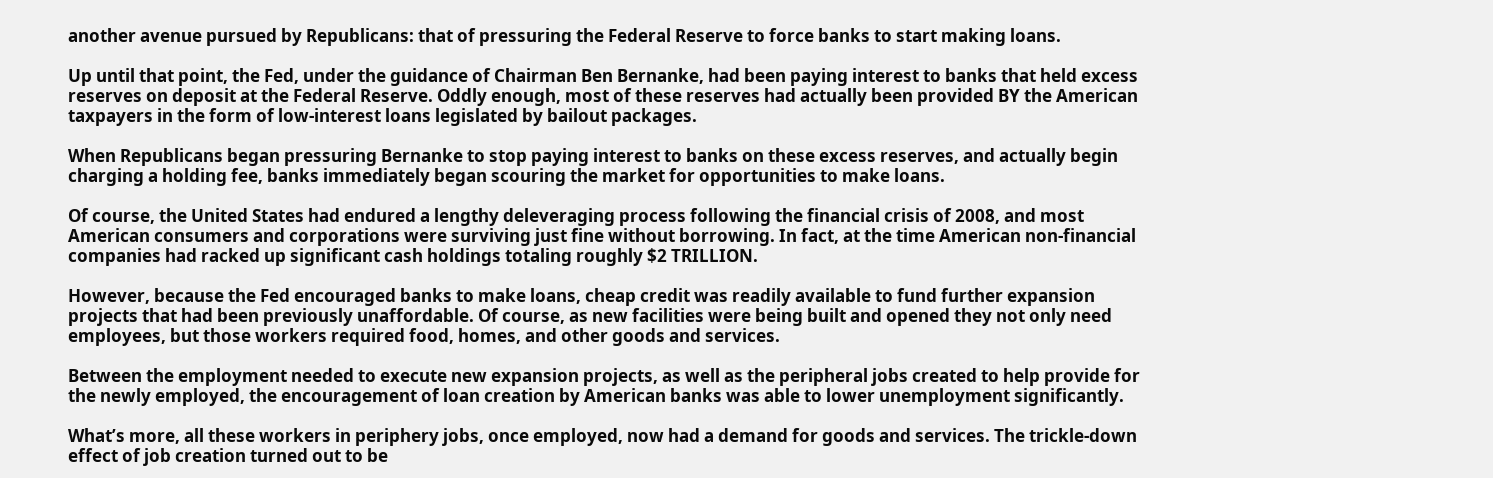another avenue pursued by Republicans: that of pressuring the Federal Reserve to force banks to start making loans.

Up until that point, the Fed, under the guidance of Chairman Ben Bernanke, had been paying interest to banks that held excess reserves on deposit at the Federal Reserve. Oddly enough, most of these reserves had actually been provided BY the American taxpayers in the form of low-interest loans legislated by bailout packages.

When Republicans began pressuring Bernanke to stop paying interest to banks on these excess reserves, and actually begin charging a holding fee, banks immediately began scouring the market for opportunities to make loans.

Of course, the United States had endured a lengthy deleveraging process following the financial crisis of 2008, and most American consumers and corporations were surviving just fine without borrowing. In fact, at the time American non-financial companies had racked up significant cash holdings totaling roughly $2 TRILLION.

However, because the Fed encouraged banks to make loans, cheap credit was readily available to fund further expansion projects that had been previously unaffordable. Of course, as new facilities were being built and opened they not only need employees, but those workers required food, homes, and other goods and services.

Between the employment needed to execute new expansion projects, as well as the peripheral jobs created to help provide for the newly employed, the encouragement of loan creation by American banks was able to lower unemployment significantly.

What’s more, all these workers in periphery jobs, once employed, now had a demand for goods and services. The trickle-down effect of job creation turned out to be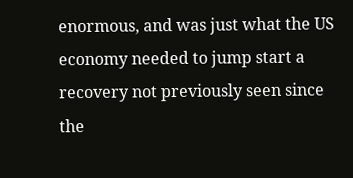enormous, and was just what the US economy needed to jump start a recovery not previously seen since the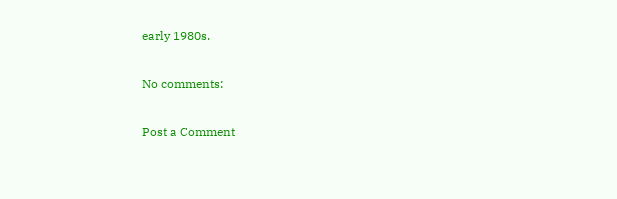early 1980s.

No comments:

Post a Comment